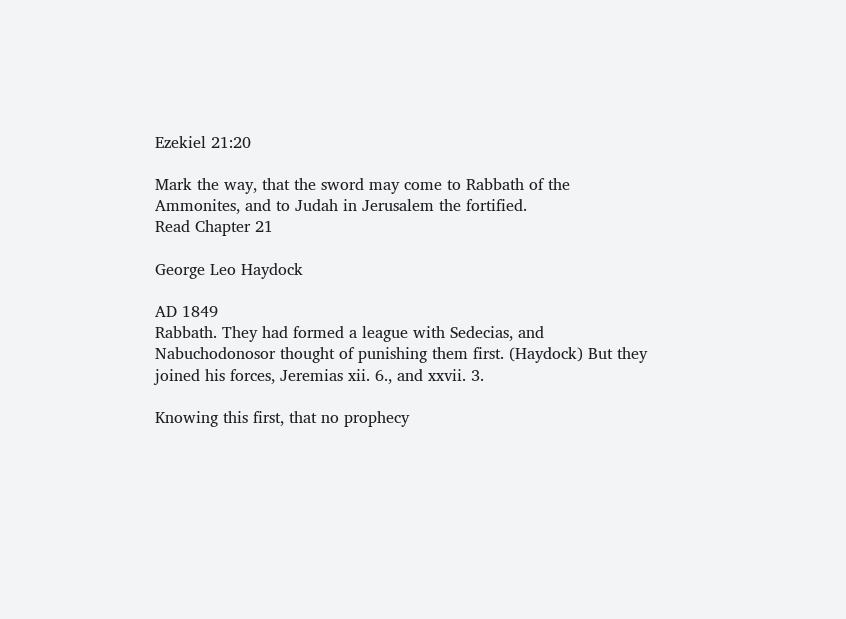Ezekiel 21:20

Mark the way, that the sword may come to Rabbath of the Ammonites, and to Judah in Jerusalem the fortified.
Read Chapter 21

George Leo Haydock

AD 1849
Rabbath. They had formed a league with Sedecias, and Nabuchodonosor thought of punishing them first. (Haydock) But they joined his forces, Jeremias xii. 6., and xxvii. 3.

Knowing this first, that no prophecy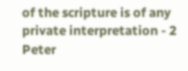of the scripture is of any private interpretation - 2 Peter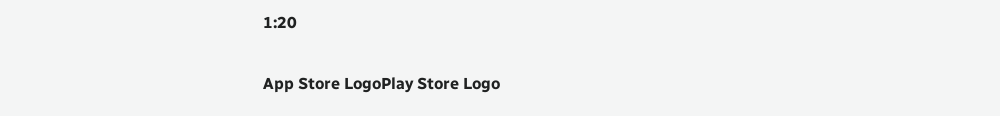1:20

App Store LogoPlay Store Logo